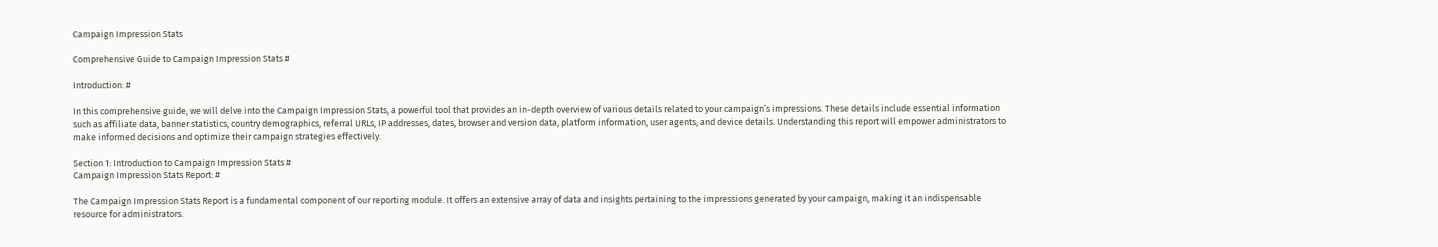Campaign Impression Stats

Comprehensive Guide to Campaign Impression Stats #

Introduction: #

In this comprehensive guide, we will delve into the Campaign Impression Stats, a powerful tool that provides an in-depth overview of various details related to your campaign’s impressions. These details include essential information such as affiliate data, banner statistics, country demographics, referral URLs, IP addresses, dates, browser and version data, platform information, user agents, and device details. Understanding this report will empower administrators to make informed decisions and optimize their campaign strategies effectively.

Section 1: Introduction to Campaign Impression Stats #
Campaign Impression Stats Report: #

The Campaign Impression Stats Report is a fundamental component of our reporting module. It offers an extensive array of data and insights pertaining to the impressions generated by your campaign, making it an indispensable resource for administrators.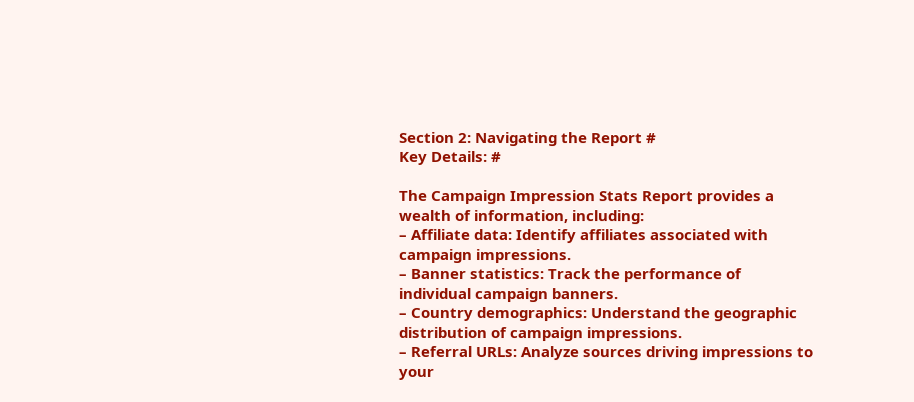Section 2: Navigating the Report #
Key Details: #

The Campaign Impression Stats Report provides a wealth of information, including:
– Affiliate data: Identify affiliates associated with campaign impressions.
– Banner statistics: Track the performance of individual campaign banners.
– Country demographics: Understand the geographic distribution of campaign impressions.
– Referral URLs: Analyze sources driving impressions to your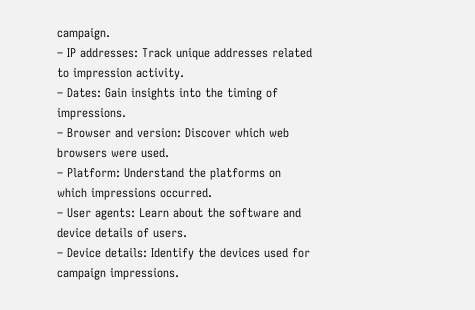campaign.
– IP addresses: Track unique addresses related to impression activity.
– Dates: Gain insights into the timing of impressions.
– Browser and version: Discover which web browsers were used.
– Platform: Understand the platforms on which impressions occurred.
– User agents: Learn about the software and device details of users.
– Device details: Identify the devices used for campaign impressions.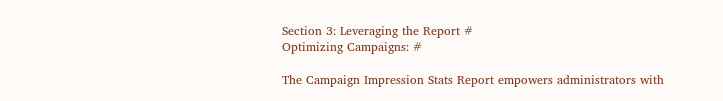Section 3: Leveraging the Report #
Optimizing Campaigns: #

The Campaign Impression Stats Report empowers administrators with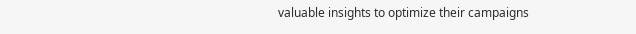valuable insights to optimize their campaigns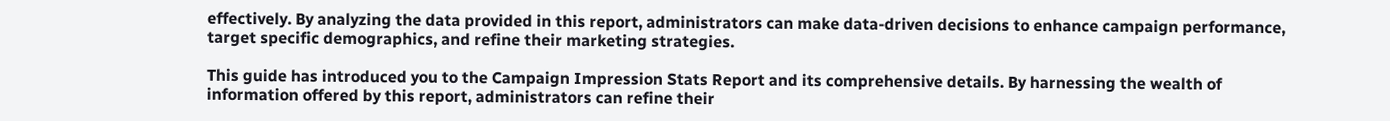effectively. By analyzing the data provided in this report, administrators can make data-driven decisions to enhance campaign performance, target specific demographics, and refine their marketing strategies.

This guide has introduced you to the Campaign Impression Stats Report and its comprehensive details. By harnessing the wealth of information offered by this report, administrators can refine their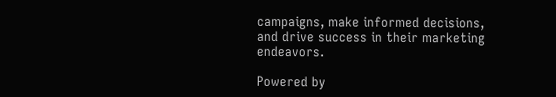campaigns, make informed decisions, and drive success in their marketing endeavors.

Powered by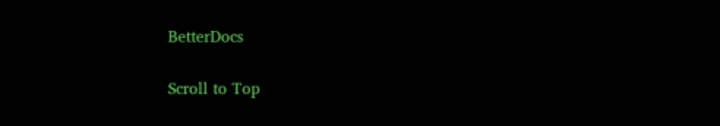BetterDocs

Scroll to Top